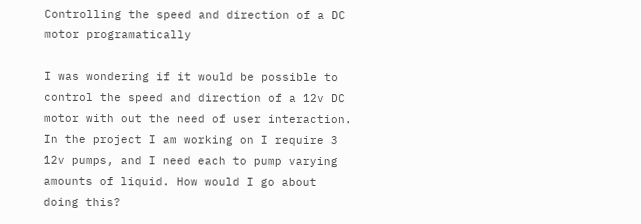Controlling the speed and direction of a DC motor programatically

I was wondering if it would be possible to control the speed and direction of a 12v DC motor with out the need of user interaction. In the project I am working on I require 3 12v pumps, and I need each to pump varying amounts of liquid. How would I go about doing this?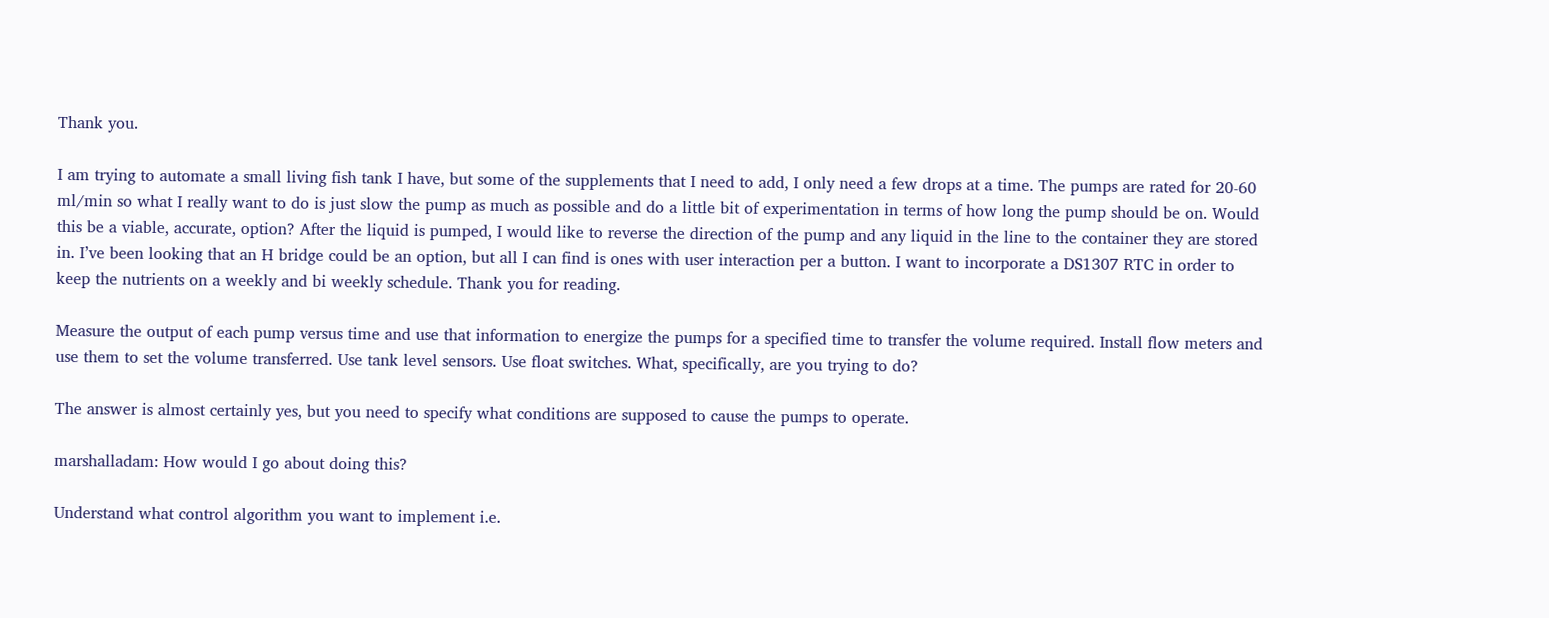Thank you.

I am trying to automate a small living fish tank I have, but some of the supplements that I need to add, I only need a few drops at a time. The pumps are rated for 20-60 ml/min so what I really want to do is just slow the pump as much as possible and do a little bit of experimentation in terms of how long the pump should be on. Would this be a viable, accurate, option? After the liquid is pumped, I would like to reverse the direction of the pump and any liquid in the line to the container they are stored in. I’ve been looking that an H bridge could be an option, but all I can find is ones with user interaction per a button. I want to incorporate a DS1307 RTC in order to keep the nutrients on a weekly and bi weekly schedule. Thank you for reading.

Measure the output of each pump versus time and use that information to energize the pumps for a specified time to transfer the volume required. Install flow meters and use them to set the volume transferred. Use tank level sensors. Use float switches. What, specifically, are you trying to do?

The answer is almost certainly yes, but you need to specify what conditions are supposed to cause the pumps to operate.

marshalladam: How would I go about doing this?

Understand what control algorithm you want to implement i.e.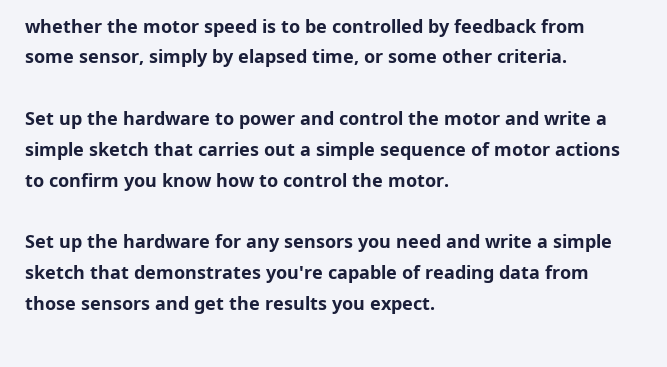whether the motor speed is to be controlled by feedback from some sensor, simply by elapsed time, or some other criteria.

Set up the hardware to power and control the motor and write a simple sketch that carries out a simple sequence of motor actions to confirm you know how to control the motor.

Set up the hardware for any sensors you need and write a simple sketch that demonstrates you're capable of reading data from those sensors and get the results you expect.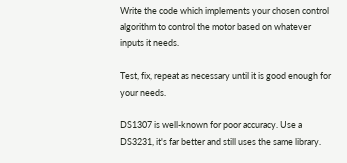Write the code which implements your chosen control algorithm to control the motor based on whatever inputs it needs.

Test, fix, repeat as necessary until it is good enough for your needs.

DS1307 is well-known for poor accuracy. Use a DS3231, it's far better and still uses the same library.